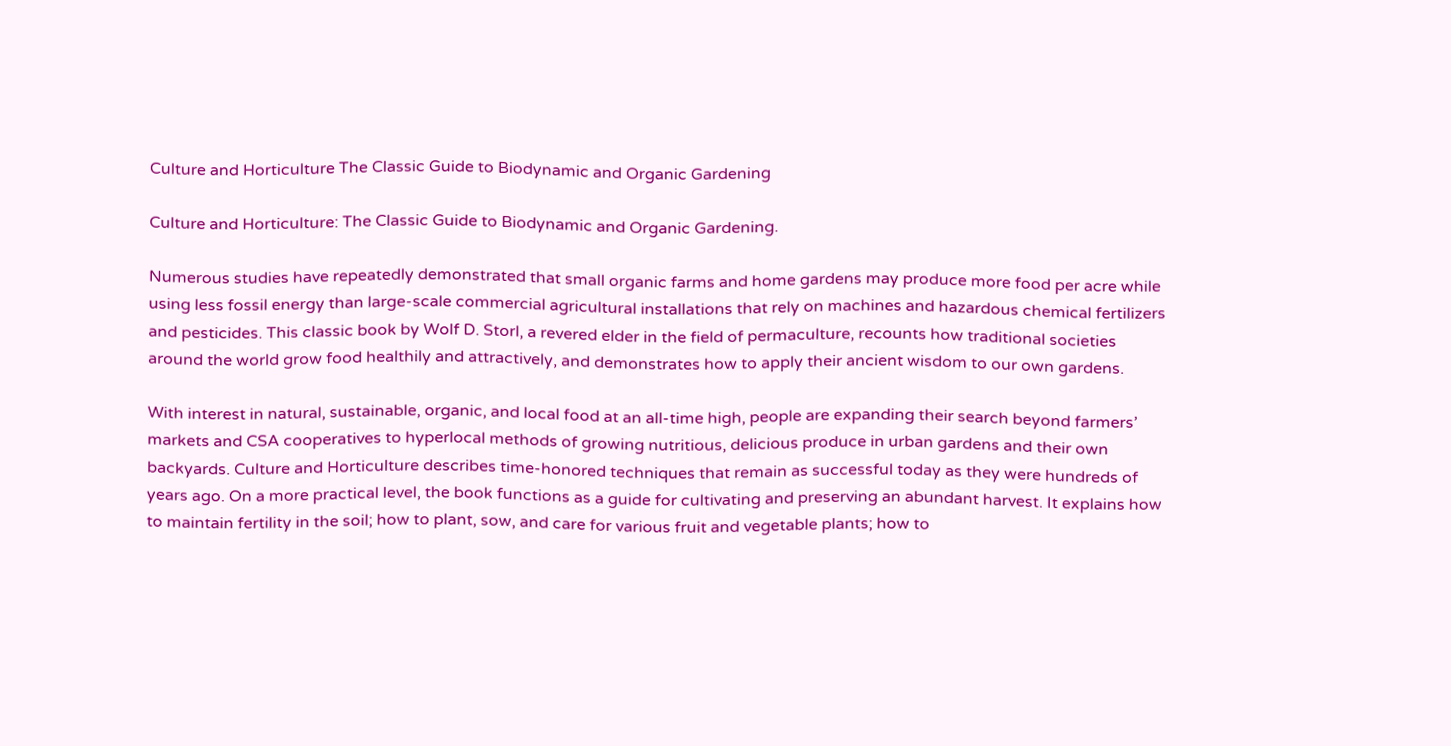Culture and Horticulture The Classic Guide to Biodynamic and Organic Gardening

Culture and Horticulture: The Classic Guide to Biodynamic and Organic Gardening.

Numerous studies have repeatedly demonstrated that small organic farms and home gardens may produce more food per acre while using less fossil energy than large-scale commercial agricultural installations that rely on machines and hazardous chemical fertilizers and pesticides. This classic book by Wolf D. Storl, a revered elder in the field of permaculture, recounts how traditional societies around the world grow food healthily and attractively, and demonstrates how to apply their ancient wisdom to our own gardens.

With interest in natural, sustainable, organic, and local food at an all-time high, people are expanding their search beyond farmers’ markets and CSA cooperatives to hyperlocal methods of growing nutritious, delicious produce in urban gardens and their own backyards. Culture and Horticulture describes time-honored techniques that remain as successful today as they were hundreds of years ago. On a more practical level, the book functions as a guide for cultivating and preserving an abundant harvest. It explains how to maintain fertility in the soil; how to plant, sow, and care for various fruit and vegetable plants; how to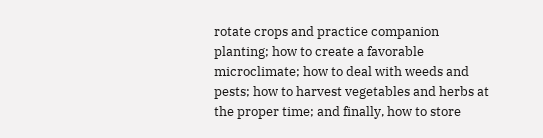rotate crops and practice companion planting; how to create a favorable microclimate; how to deal with weeds and pests; how to harvest vegetables and herbs at the proper time; and finally, how to store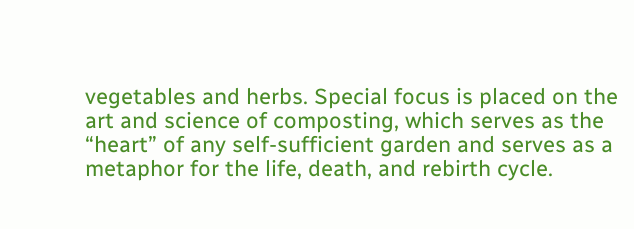vegetables and herbs. Special focus is placed on the art and science of composting, which serves as the “heart” of any self-sufficient garden and serves as a metaphor for the life, death, and rebirth cycle.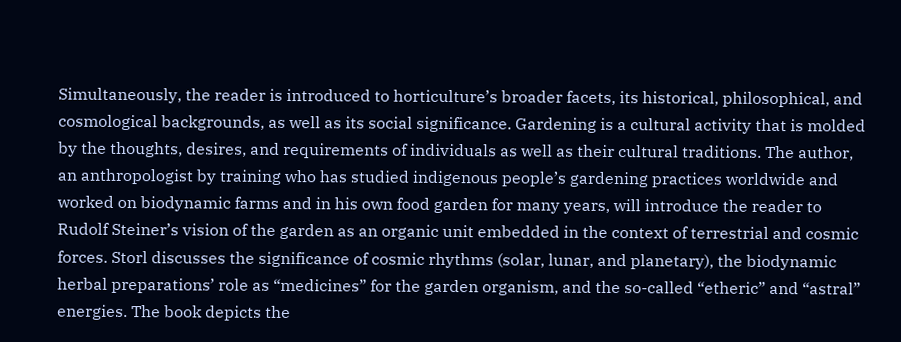Simultaneously, the reader is introduced to horticulture’s broader facets, its historical, philosophical, and cosmological backgrounds, as well as its social significance. Gardening is a cultural activity that is molded by the thoughts, desires, and requirements of individuals as well as their cultural traditions. The author, an anthropologist by training who has studied indigenous people’s gardening practices worldwide and worked on biodynamic farms and in his own food garden for many years, will introduce the reader to Rudolf Steiner’s vision of the garden as an organic unit embedded in the context of terrestrial and cosmic forces. Storl discusses the significance of cosmic rhythms (solar, lunar, and planetary), the biodynamic herbal preparations’ role as “medicines” for the garden organism, and the so-called “etheric” and “astral” energies. The book depicts the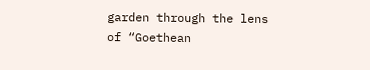garden through the lens of “Goethean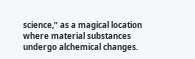science,” as a magical location where material substances undergo alchemical changes.